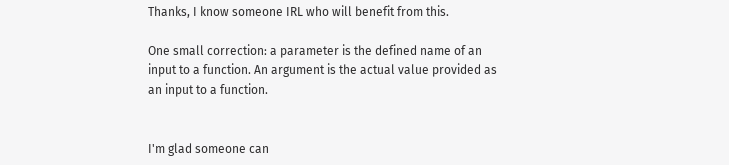Thanks, I know someone IRL who will benefit from this.

One small correction: a parameter is the defined name of an input to a function. An argument is the actual value provided as an input to a function.


I'm glad someone can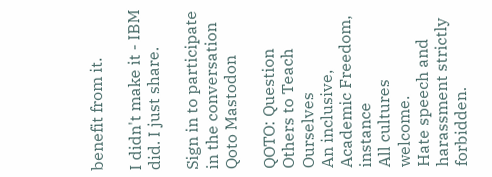benefit from it.

I didn't make it - IBM did. I just share.

Sign in to participate in the conversation
Qoto Mastodon

QOTO: Question Others to Teach Ourselves
An inclusive, Academic Freedom, instance
All cultures welcome.
Hate speech and harassment strictly forbidden.